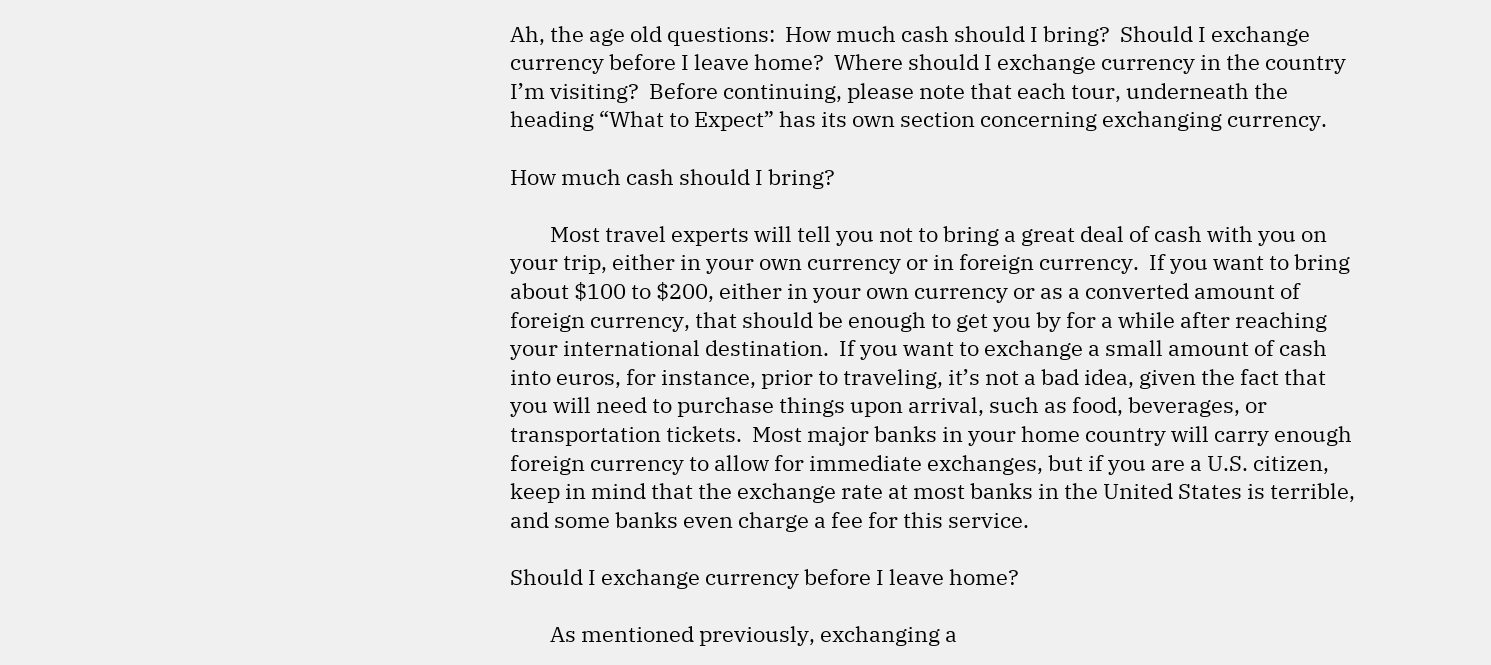Ah, the age old questions:  How much cash should I bring?  Should I exchange currency before I leave home?  Where should I exchange currency in the country I’m visiting?  Before continuing, please note that each tour, underneath the heading “What to Expect” has its own section concerning exchanging currency.

How much cash should I bring?

        Most travel experts will tell you not to bring a great deal of cash with you on your trip, either in your own currency or in foreign currency.  If you want to bring about $100 to $200, either in your own currency or as a converted amount of foreign currency, that should be enough to get you by for a while after reaching your international destination.  If you want to exchange a small amount of cash into euros, for instance, prior to traveling, it’s not a bad idea, given the fact that you will need to purchase things upon arrival, such as food, beverages, or transportation tickets.  Most major banks in your home country will carry enough foreign currency to allow for immediate exchanges, but if you are a U.S. citizen, keep in mind that the exchange rate at most banks in the United States is terrible, and some banks even charge a fee for this service.

Should I exchange currency before I leave home?

        As mentioned previously, exchanging a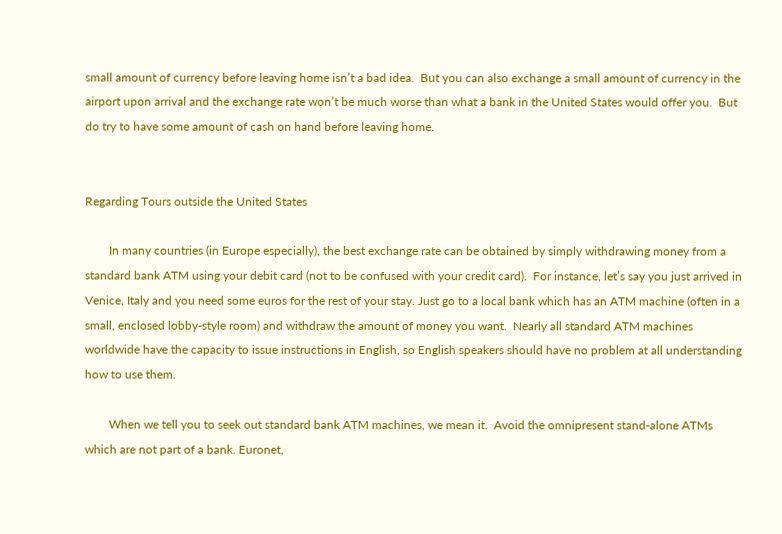small amount of currency before leaving home isn’t a bad idea.  But you can also exchange a small amount of currency in the airport upon arrival and the exchange rate won’t be much worse than what a bank in the United States would offer you.  But do try to have some amount of cash on hand before leaving home.


Regarding Tours outside the United States

        In many countries (in Europe especially), the best exchange rate can be obtained by simply withdrawing money from a standard bank ATM using your debit card (not to be confused with your credit card).  For instance, let’s say you just arrived in Venice, Italy and you need some euros for the rest of your stay. Just go to a local bank which has an ATM machine (often in a small, enclosed lobby-style room) and withdraw the amount of money you want.  Nearly all standard ATM machines worldwide have the capacity to issue instructions in English, so English speakers should have no problem at all understanding how to use them.

        When we tell you to seek out standard bank ATM machines, we mean it.  Avoid the omnipresent stand-alone ATMs which are not part of a bank. Euronet,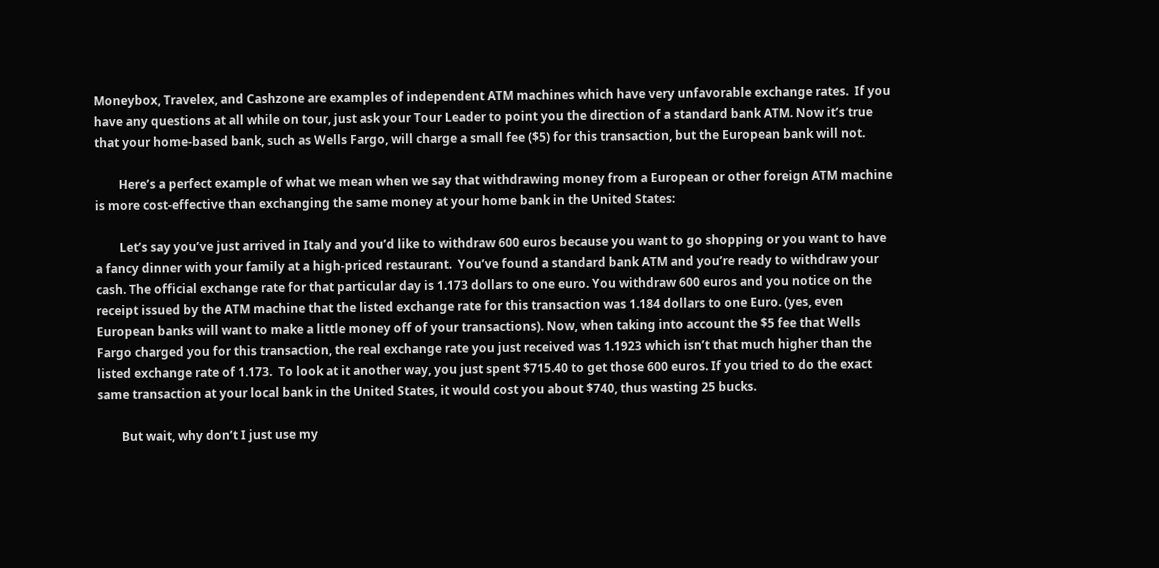Moneybox, Travelex, and Cashzone are examples of independent ATM machines which have very unfavorable exchange rates.  If you have any questions at all while on tour, just ask your Tour Leader to point you the direction of a standard bank ATM. Now it’s true that your home-based bank, such as Wells Fargo, will charge a small fee ($5) for this transaction, but the European bank will not.

        Here’s a perfect example of what we mean when we say that withdrawing money from a European or other foreign ATM machine is more cost-effective than exchanging the same money at your home bank in the United States:

        Let’s say you’ve just arrived in Italy and you’d like to withdraw 600 euros because you want to go shopping or you want to have a fancy dinner with your family at a high-priced restaurant.  You’ve found a standard bank ATM and you’re ready to withdraw your cash. The official exchange rate for that particular day is 1.173 dollars to one euro. You withdraw 600 euros and you notice on the receipt issued by the ATM machine that the listed exchange rate for this transaction was 1.184 dollars to one Euro. (yes, even European banks will want to make a little money off of your transactions). Now, when taking into account the $5 fee that Wells Fargo charged you for this transaction, the real exchange rate you just received was 1.1923 which isn’t that much higher than the listed exchange rate of 1.173.  To look at it another way, you just spent $715.40 to get those 600 euros. If you tried to do the exact same transaction at your local bank in the United States, it would cost you about $740, thus wasting 25 bucks.

        But wait, why don’t I just use my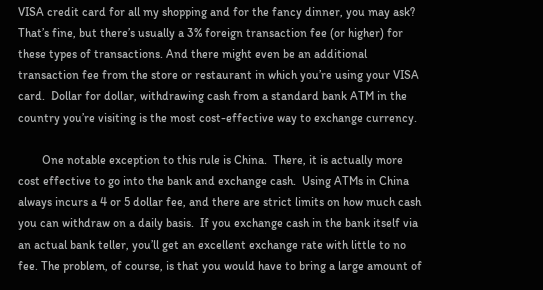VISA credit card for all my shopping and for the fancy dinner, you may ask?  That’s fine, but there’s usually a 3% foreign transaction fee (or higher) for these types of transactions. And there might even be an additional transaction fee from the store or restaurant in which you’re using your VISA card.  Dollar for dollar, withdrawing cash from a standard bank ATM in the country you’re visiting is the most cost-effective way to exchange currency.

        One notable exception to this rule is China.  There, it is actually more cost effective to go into the bank and exchange cash.  Using ATMs in China always incurs a 4 or 5 dollar fee, and there are strict limits on how much cash you can withdraw on a daily basis.  If you exchange cash in the bank itself via an actual bank teller, you’ll get an excellent exchange rate with little to no fee. The problem, of course, is that you would have to bring a large amount of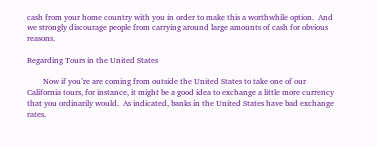cash from your home country with you in order to make this a worthwhile option.  And we strongly discourage people from carrying around large amounts of cash for obvious reasons.

Regarding Tours in the United States

        Now if you’re are coming from outside the United States to take one of our California tours, for instance, it might be a good idea to exchange a little more currency that you ordinarily would.  As indicated, banks in the United States have bad exchange rates.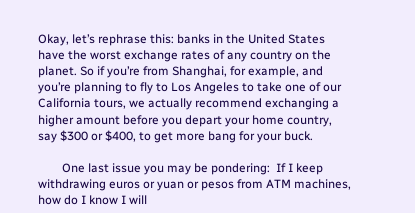Okay, let’s rephrase this: banks in the United States have the worst exchange rates of any country on the planet. So if you’re from Shanghai, for example, and you’re planning to fly to Los Angeles to take one of our California tours, we actually recommend exchanging a higher amount before you depart your home country, say $300 or $400, to get more bang for your buck.

        One last issue you may be pondering:  If I keep withdrawing euros or yuan or pesos from ATM machines, how do I know I will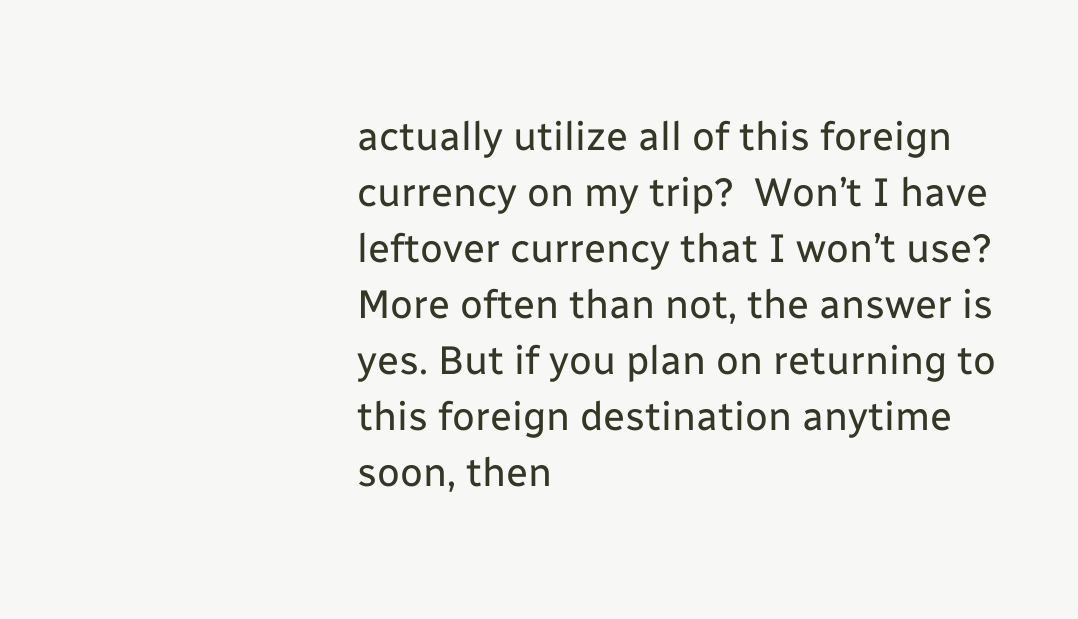actually utilize all of this foreign currency on my trip?  Won’t I have leftover currency that I won’t use? More often than not, the answer is yes. But if you plan on returning to this foreign destination anytime soon, then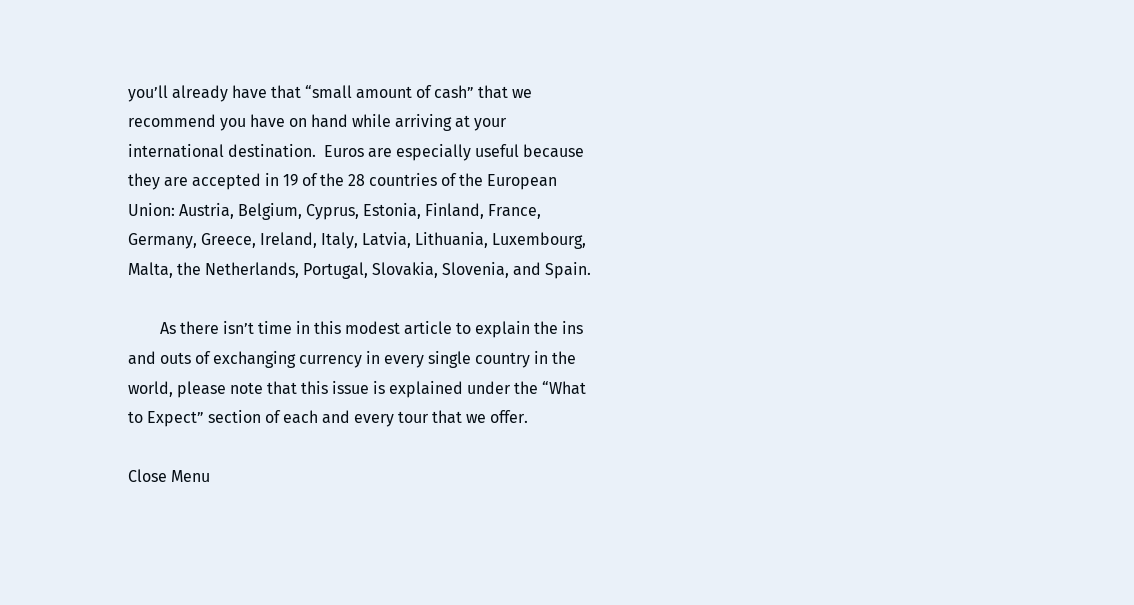you’ll already have that “small amount of cash” that we recommend you have on hand while arriving at your international destination.  Euros are especially useful because they are accepted in 19 of the 28 countries of the European Union: Austria, Belgium, Cyprus, Estonia, Finland, France, Germany, Greece, Ireland, Italy, Latvia, Lithuania, Luxembourg, Malta, the Netherlands, Portugal, Slovakia, Slovenia, and Spain.

        As there isn’t time in this modest article to explain the ins and outs of exchanging currency in every single country in the world, please note that this issue is explained under the “What to Expect” section of each and every tour that we offer.

Close Menu